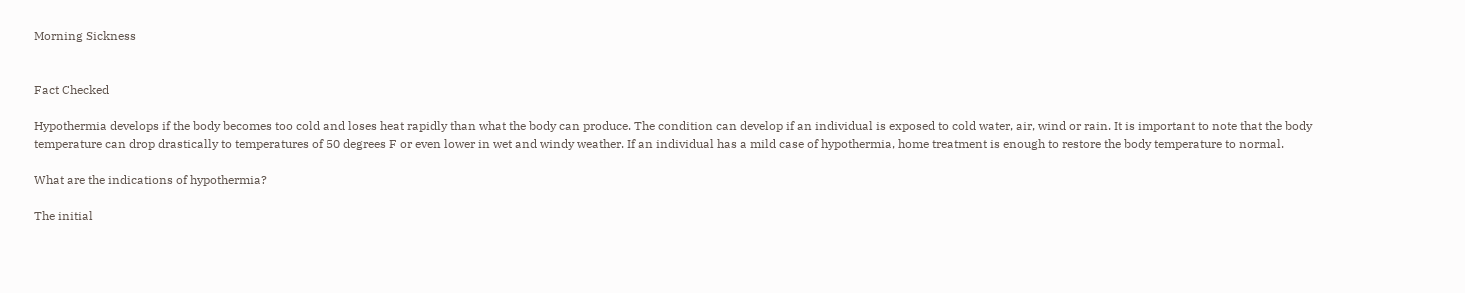Morning Sickness


Fact Checked

Hypothermia develops if the body becomes too cold and loses heat rapidly than what the body can produce. The condition can develop if an individual is exposed to cold water, air, wind or rain. It is important to note that the body temperature can drop drastically to temperatures of 50 degrees F or even lower in wet and windy weather. If an individual has a mild case of hypothermia, home treatment is enough to restore the body temperature to normal.

What are the indications of hypothermia?

The initial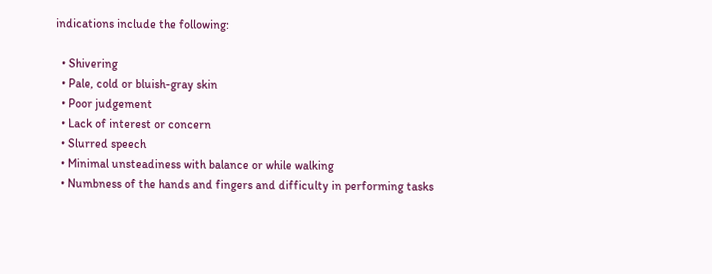indications include the following:

  • Shivering
  • Pale, cold or bluish-gray skin
  • Poor judgement
  • Lack of interest or concern
  • Slurred speech
  • Minimal unsteadiness with balance or while walking
  • Numbness of the hands and fingers and difficulty in performing tasks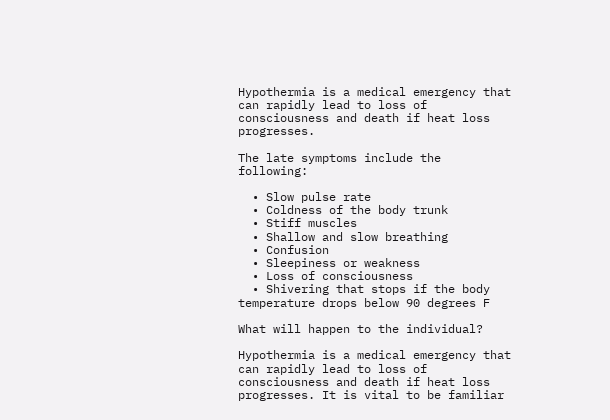Hypothermia is a medical emergency that can rapidly lead to loss of consciousness and death if heat loss progresses.

The late symptoms include the following:

  • Slow pulse rate
  • Coldness of the body trunk
  • Stiff muscles
  • Shallow and slow breathing
  • Confusion
  • Sleepiness or weakness
  • Loss of consciousness
  • Shivering that stops if the body temperature drops below 90 degrees F

What will happen to the individual?

Hypothermia is a medical emergency that can rapidly lead to loss of consciousness and death if heat loss progresses. It is vital to be familiar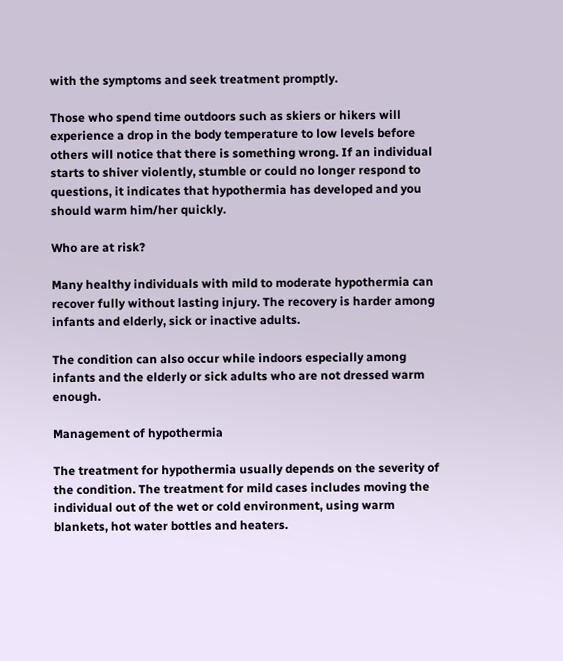with the symptoms and seek treatment promptly.

Those who spend time outdoors such as skiers or hikers will experience a drop in the body temperature to low levels before others will notice that there is something wrong. If an individual starts to shiver violently, stumble or could no longer respond to questions, it indicates that hypothermia has developed and you should warm him/her quickly.

Who are at risk?

Many healthy individuals with mild to moderate hypothermia can recover fully without lasting injury. The recovery is harder among infants and elderly, sick or inactive adults.

The condition can also occur while indoors especially among infants and the elderly or sick adults who are not dressed warm enough.

Management of hypothermia

The treatment for hypothermia usually depends on the severity of the condition. The treatment for mild cases includes moving the individual out of the wet or cold environment, using warm blankets, hot water bottles and heaters.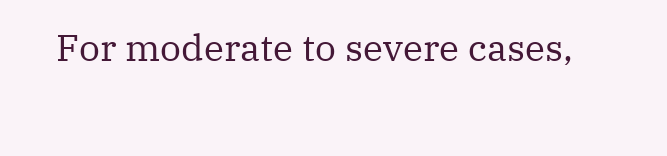For moderate to severe cases,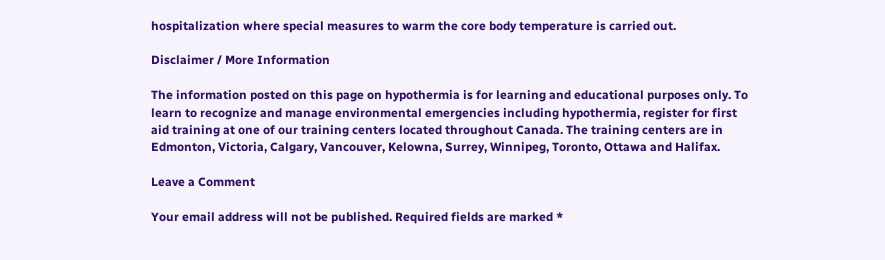hospitalization where special measures to warm the core body temperature is carried out.

Disclaimer / More Information

The information posted on this page on hypothermia is for learning and educational purposes only. To learn to recognize and manage environmental emergencies including hypothermia, register for first aid training at one of our training centers located throughout Canada. The training centers are in Edmonton, Victoria, Calgary, Vancouver, Kelowna, Surrey, Winnipeg, Toronto, Ottawa and Halifax.

Leave a Comment

Your email address will not be published. Required fields are marked *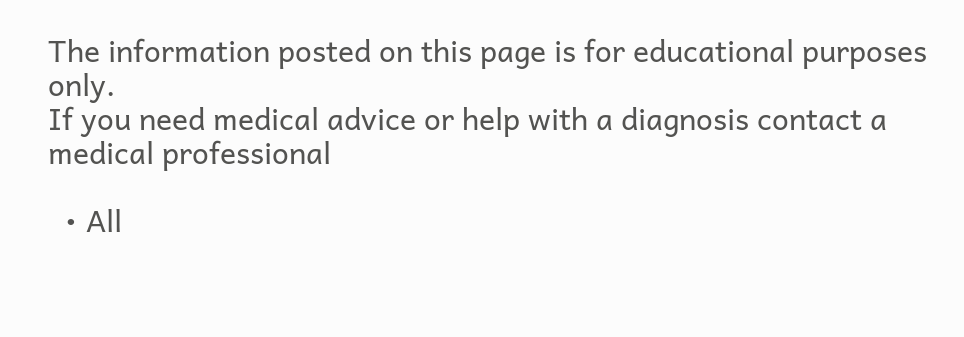The information posted on this page is for educational purposes only.
If you need medical advice or help with a diagnosis contact a medical professional

  • All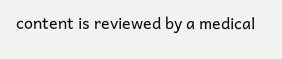content is reviewed by a medical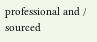professional and / sourced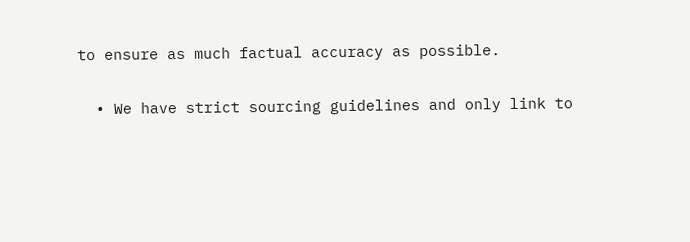to ensure as much factual accuracy as possible.

  • We have strict sourcing guidelines and only link to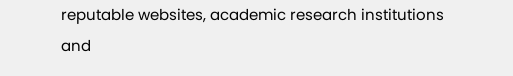reputable websites, academic research institutions and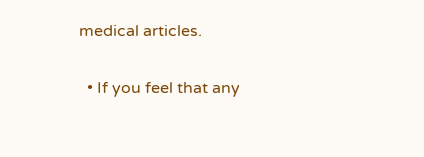medical articles.

  • If you feel that any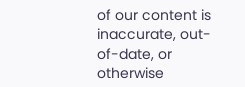of our content is inaccurate, out-of-date, or otherwise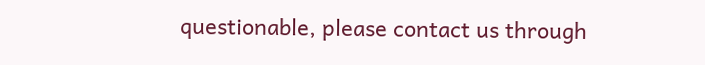questionable, please contact us through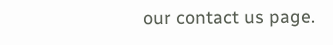our contact us page.